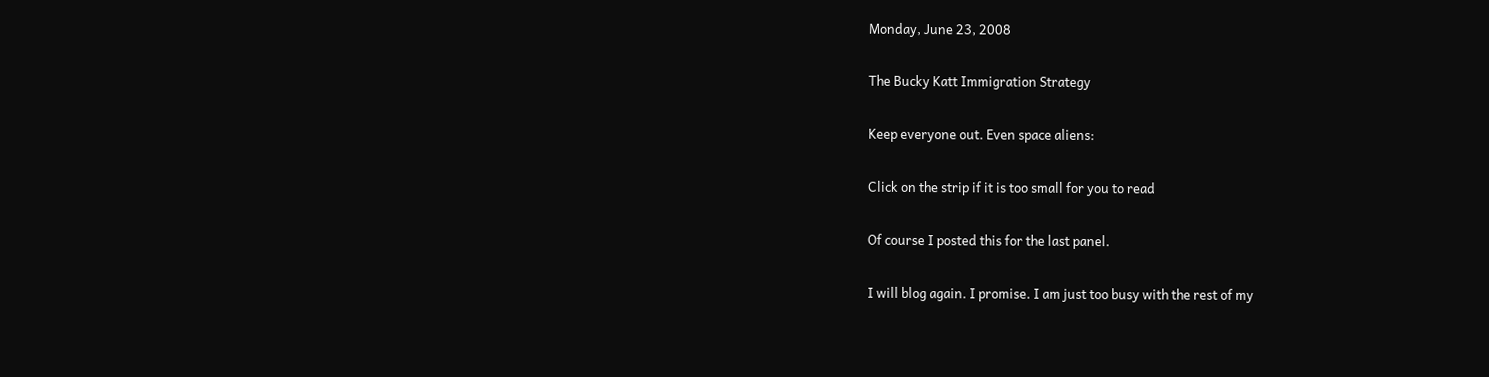Monday, June 23, 2008

The Bucky Katt Immigration Strategy

Keep everyone out. Even space aliens:

Click on the strip if it is too small for you to read

Of course I posted this for the last panel.

I will blog again. I promise. I am just too busy with the rest of my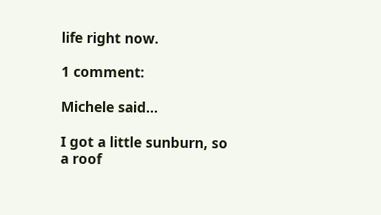life right now.

1 comment:

Michele said...

I got a little sunburn, so a roof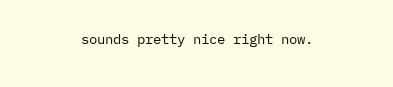sounds pretty nice right now.